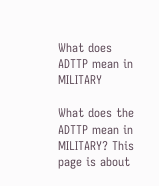What does ADTTP mean in MILITARY

What does the ADTTP mean in MILITARY? This page is about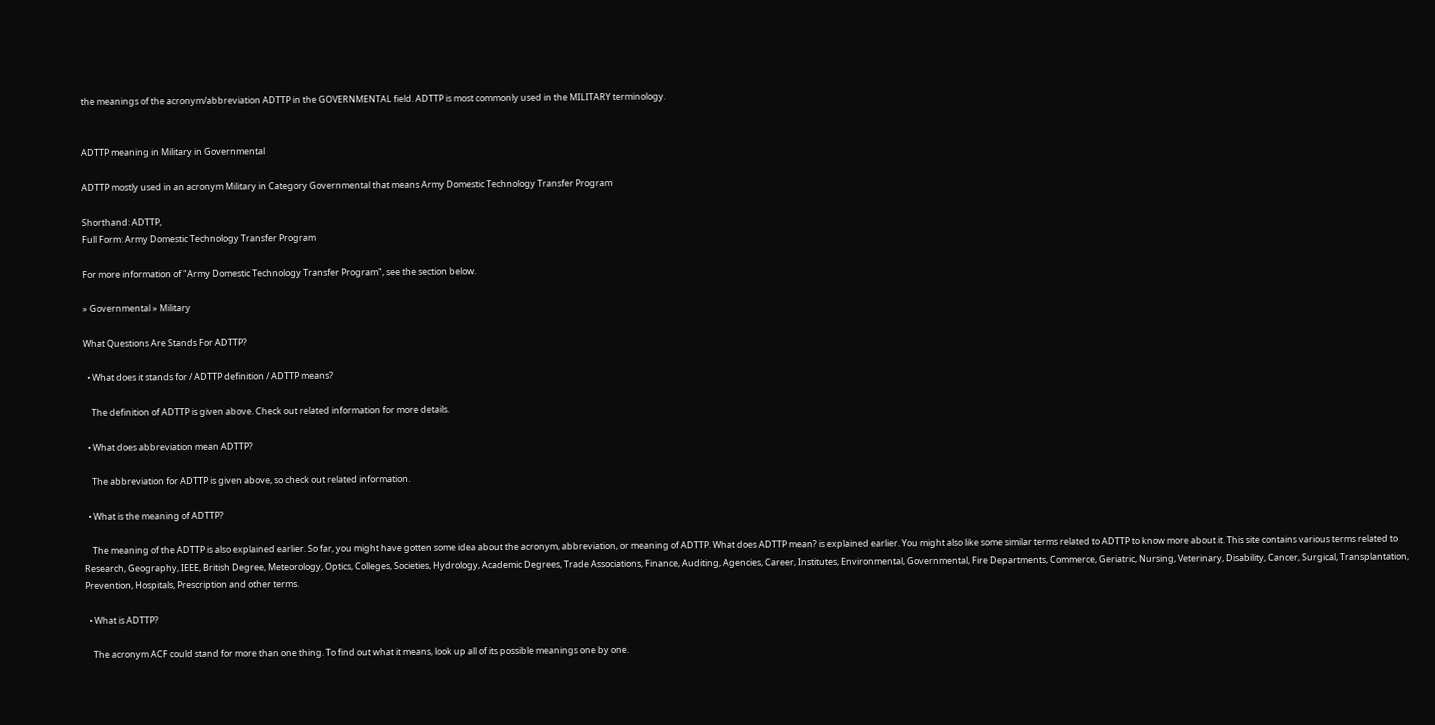the meanings of the acronym/abbreviation ADTTP in the GOVERNMENTAL field. ADTTP is most commonly used in the MILITARY terminology.


ADTTP meaning in Military in Governmental

ADTTP mostly used in an acronym Military in Category Governmental that means Army Domestic Technology Transfer Program

Shorthand: ADTTP,
Full Form: Army Domestic Technology Transfer Program

For more information of "Army Domestic Technology Transfer Program", see the section below.

» Governmental » Military

What Questions Are Stands For ADTTP?

  • What does it stands for / ADTTP definition / ADTTP means?

    The definition of ADTTP is given above. Check out related information for more details.

  • What does abbreviation mean ADTTP?

    The abbreviation for ADTTP is given above, so check out related information.

  • What is the meaning of ADTTP?

    The meaning of the ADTTP is also explained earlier. So far, you might have gotten some idea about the acronym, abbreviation, or meaning of ADTTP. What does ADTTP mean? is explained earlier. You might also like some similar terms related to ADTTP to know more about it. This site contains various terms related to Research, Geography, IEEE, British Degree, Meteorology, Optics, Colleges, Societies, Hydrology, Academic Degrees, Trade Associations, Finance, Auditing, Agencies, Career, Institutes, Environmental, Governmental, Fire Departments, Commerce, Geriatric, Nursing, Veterinary, Disability, Cancer, Surgical, Transplantation, Prevention, Hospitals, Prescription and other terms.

  • What is ADTTP?

    The acronym ACF could stand for more than one thing. To find out what it means, look up all of its possible meanings one by one.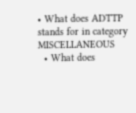• What does ADTTP stands for in category MISCELLANEOUS
  • What does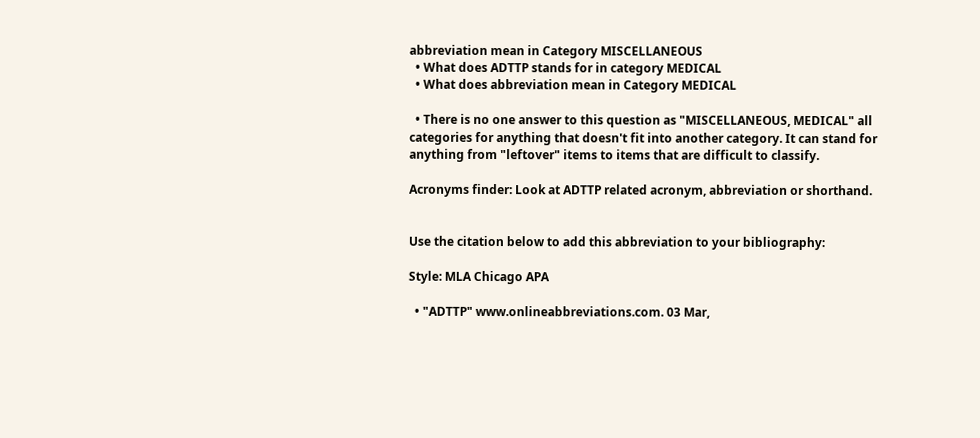abbreviation mean in Category MISCELLANEOUS
  • What does ADTTP stands for in category MEDICAL
  • What does abbreviation mean in Category MEDICAL

  • There is no one answer to this question as "MISCELLANEOUS, MEDICAL" all categories for anything that doesn't fit into another category. It can stand for anything from "leftover" items to items that are difficult to classify.

Acronyms finder: Look at ADTTP related acronym, abbreviation or shorthand.


Use the citation below to add this abbreviation to your bibliography:

Style: MLA Chicago APA

  • "ADTTP" www.onlineabbreviations.com. 03 Mar,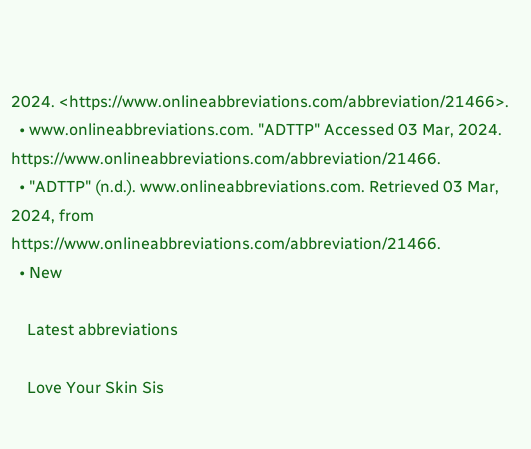2024. <https://www.onlineabbreviations.com/abbreviation/21466>.
  • www.onlineabbreviations.com. "ADTTP" Accessed 03 Mar, 2024. https://www.onlineabbreviations.com/abbreviation/21466.
  • "ADTTP" (n.d.). www.onlineabbreviations.com. Retrieved 03 Mar, 2024, from https://www.onlineabbreviations.com/abbreviation/21466.
  • New

    Latest abbreviations

    Love Your Skin Sis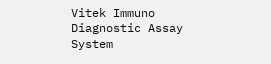Vitek Immuno Diagnostic Assay System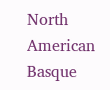North American Basque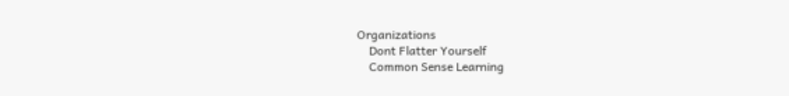Organizations
    Dont Flatter Yourself
    Common Sense Learning